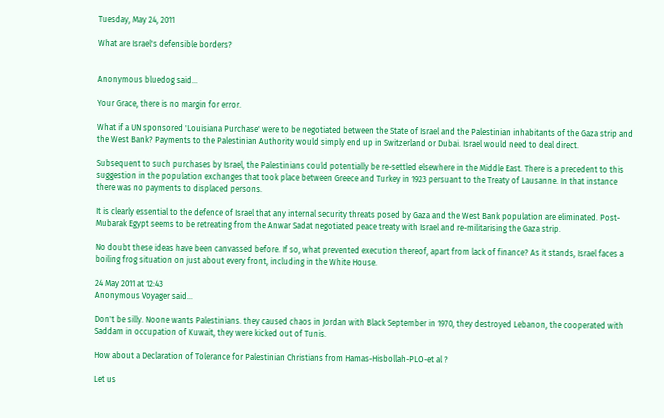Tuesday, May 24, 2011

What are Israel's defensible borders?


Anonymous bluedog said...

Your Grace, there is no margin for error.

What if a UN sponsored 'Louisiana Purchase' were to be negotiated between the State of Israel and the Palestinian inhabitants of the Gaza strip and the West Bank? Payments to the Palestinian Authority would simply end up in Switzerland or Dubai. Israel would need to deal direct.

Subsequent to such purchases by Israel, the Palestinians could potentially be re-settled elsewhere in the Middle East. There is a precedent to this suggestion in the population exchanges that took place between Greece and Turkey in 1923 persuant to the Treaty of Lausanne. In that instance there was no payments to displaced persons.

It is clearly essential to the defence of Israel that any internal security threats posed by Gaza and the West Bank population are eliminated. Post-Mubarak Egypt seems to be retreating from the Anwar Sadat negotiated peace treaty with Israel and re-militarising the Gaza strip.

No doubt these ideas have been canvassed before. If so, what prevented execution thereof, apart from lack of finance? As it stands, Israel faces a boiling frog situation on just about every front, including in the White House.

24 May 2011 at 12:43
Anonymous Voyager said...

Don't be silly. Noone wants Palestinians. they caused chaos in Jordan with Black September in 1970, they destroyed Lebanon, the cooperated with Saddam in occupation of Kuwait, they were kicked out of Tunis.

How about a Declaration of Tolerance for Palestinian Christians from Hamas-Hisbollah-PLO-et al ?

Let us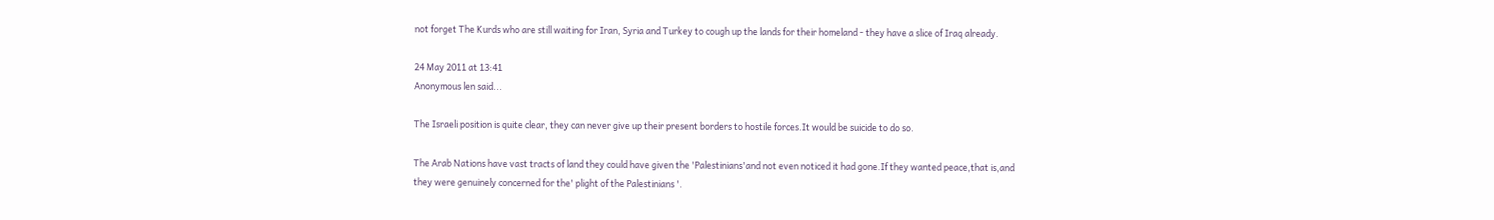not forget The Kurds who are still waiting for Iran, Syria and Turkey to cough up the lands for their homeland - they have a slice of Iraq already.

24 May 2011 at 13:41
Anonymous len said...

The Israeli position is quite clear, they can never give up their present borders to hostile forces.It would be suicide to do so.

The Arab Nations have vast tracts of land they could have given the 'Palestinians'and not even noticed it had gone.If they wanted peace,that is,and they were genuinely concerned for the' plight of the Palestinians '.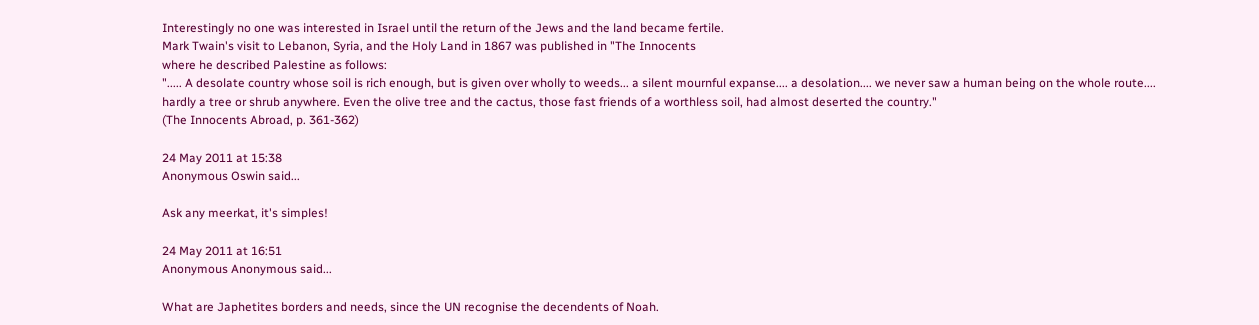Interestingly no one was interested in Israel until the return of the Jews and the land became fertile.
Mark Twain's visit to Lebanon, Syria, and the Holy Land in 1867 was published in "The Innocents
where he described Palestine as follows:
"..... A desolate country whose soil is rich enough, but is given over wholly to weeds... a silent mournful expanse.... a desolation.... we never saw a human being on the whole route.... hardly a tree or shrub anywhere. Even the olive tree and the cactus, those fast friends of a worthless soil, had almost deserted the country."
(The Innocents Abroad, p. 361-362)

24 May 2011 at 15:38
Anonymous Oswin said...

Ask any meerkat, it's simples!

24 May 2011 at 16:51
Anonymous Anonymous said...

What are Japhetites borders and needs, since the UN recognise the decendents of Noah.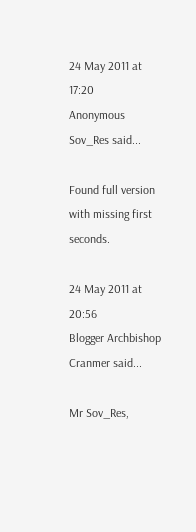24 May 2011 at 17:20
Anonymous Sov_Res said...

Found full version with missing first seconds.

24 May 2011 at 20:56
Blogger Archbishop Cranmer said...

Mr Sov_Res,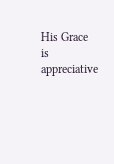His Grace is appreciative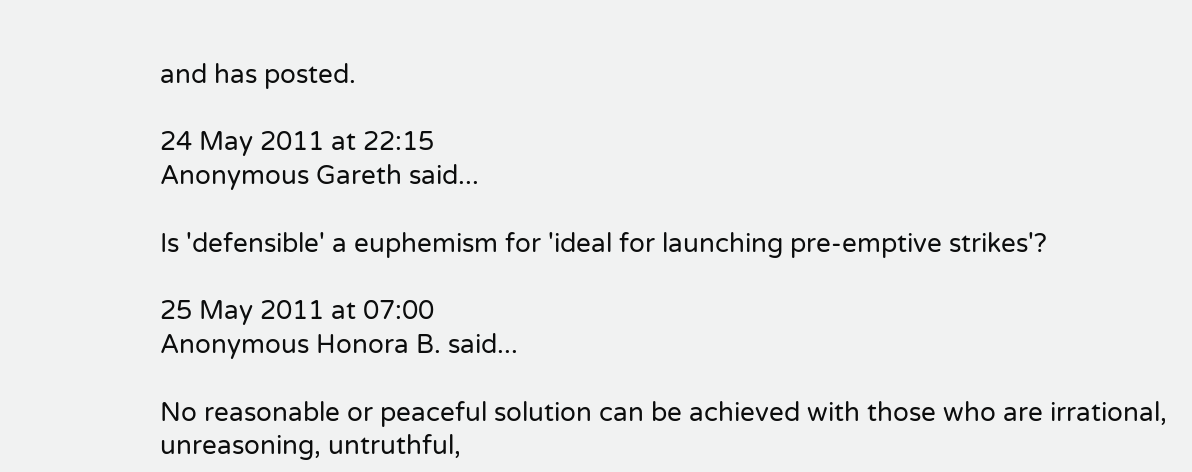and has posted.

24 May 2011 at 22:15
Anonymous Gareth said...

Is 'defensible' a euphemism for 'ideal for launching pre-emptive strikes'?

25 May 2011 at 07:00
Anonymous Honora B. said...

No reasonable or peaceful solution can be achieved with those who are irrational, unreasoning, untruthful,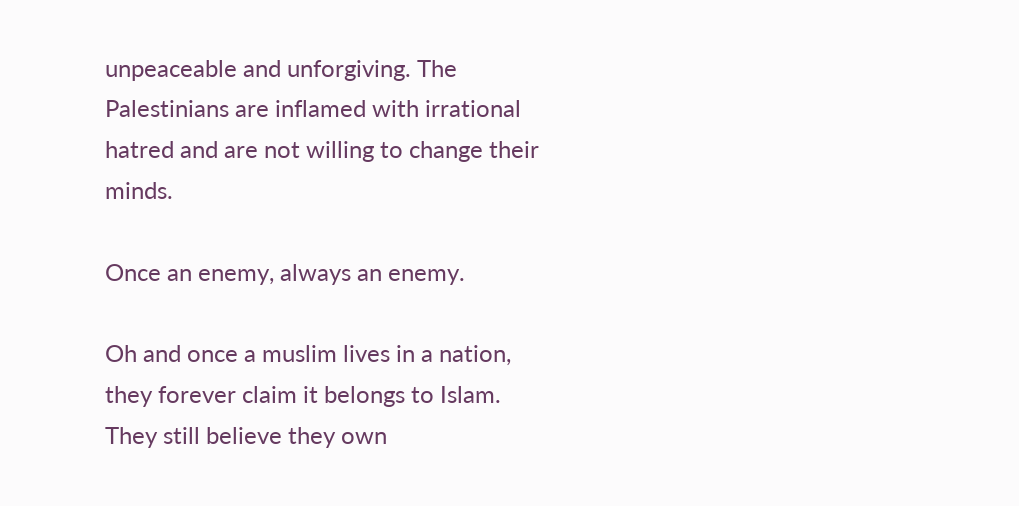unpeaceable and unforgiving. The Palestinians are inflamed with irrational hatred and are not willing to change their minds.

Once an enemy, always an enemy.

Oh and once a muslim lives in a nation, they forever claim it belongs to Islam. They still believe they own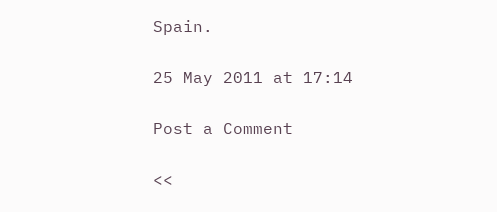Spain.

25 May 2011 at 17:14

Post a Comment

<<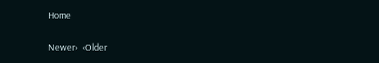Home

Newer›  ‹Older